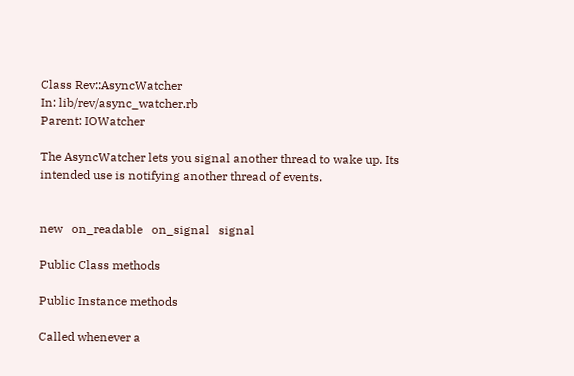Class Rev::AsyncWatcher
In: lib/rev/async_watcher.rb
Parent: IOWatcher

The AsyncWatcher lets you signal another thread to wake up. Its intended use is notifying another thread of events.


new   on_readable   on_signal   signal

Public Class methods

Public Instance methods

Called whenever a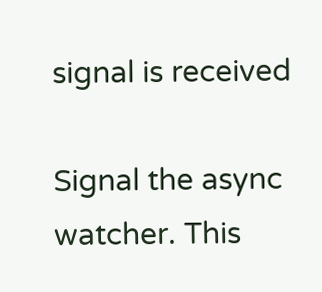signal is received

Signal the async watcher. This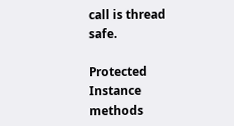call is thread safe.

Protected Instance methods